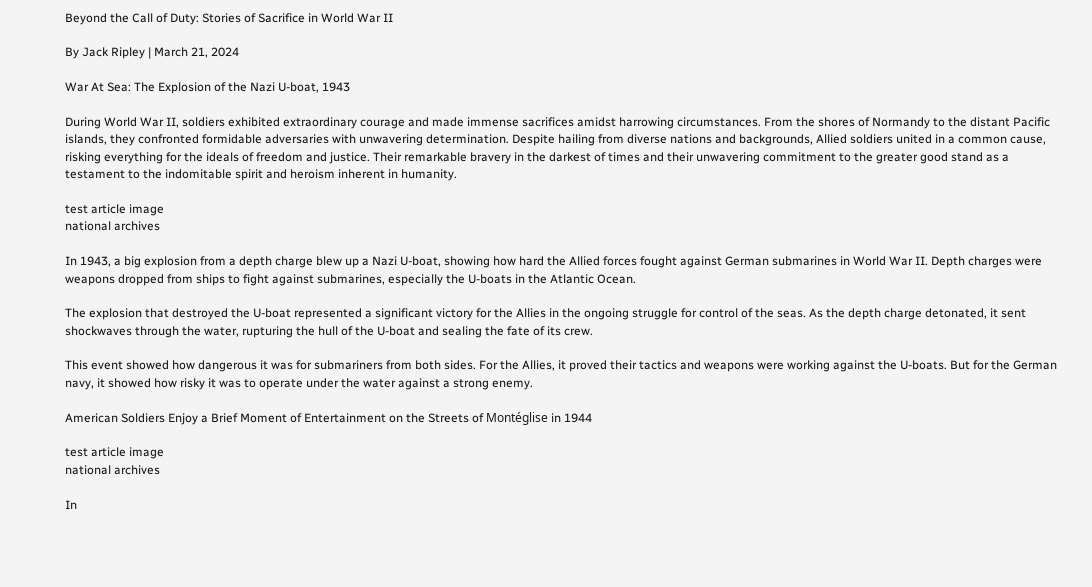Beyond the Call of Duty: Stories of Sacrifice in World War II

By Jack Ripley | March 21, 2024

War At Sea: The Explosion of the Nazi U-boat, 1943

During World War II, soldiers exhibited extraordinary courage and made immense sacrifices amidst harrowing circumstances. From the shores of Normandy to the distant Pacific islands, they confronted formidable adversaries with unwavering determination. Despite hailing from diverse nations and backgrounds, Allied soldiers united in a common cause, risking everything for the ideals of freedom and justice. Their remarkable bravery in the darkest of times and their unwavering commitment to the greater good stand as a testament to the indomitable spirit and heroism inherent in humanity.

test article image
national archives

In 1943, a big explosion from a depth charge blew up a Nazi U-boat, showing how hard the Allied forces fought against German submarines in World War II. Depth charges were weapons dropped from ships to fight against submarines, especially the U-boats in the Atlantic Ocean.

The explosion that destroyed the U-boat represented a significant victory for the Allies in the ongoing struggle for control of the seas. As the depth charge detonated, it sent shockwaves through the water, rupturing the hull of the U-boat and sealing the fate of its crew.

This event showed how dangerous it was for submariners from both sides. For the Allies, it proved their tactics and weapons were working against the U-boats. But for the German navy, it showed how risky it was to operate under the water against a strong enemy.

American Soldiers Enjoy a Brief Moment of Entertainment on the Streets of Montéglise in 1944

test article image
national archives

In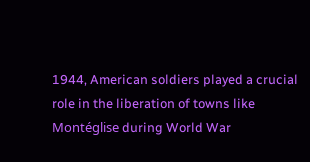1944, American soldiers played a crucial role in the liberation of towns like Montéglise during World War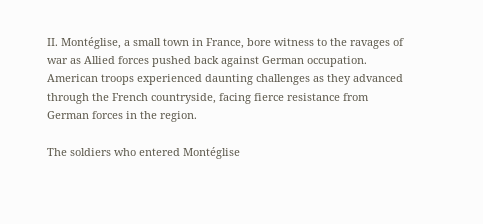II. Montéglise, a small town in France, bore witness to the ravages of war as Allied forces pushed back against German occupation. American troops experienced daunting challenges as they advanced through the French countryside, facing fierce resistance from German forces in the region.

The soldiers who entered Montéglise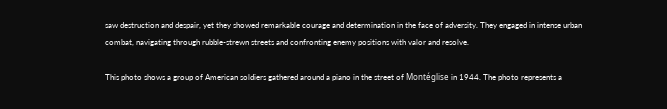saw destruction and despair, yet they showed remarkable courage and determination in the face of adversity. They engaged in intense urban combat, navigating through rubble-strewn streets and confronting enemy positions with valor and resolve.

This photo shows a group of American soldiers gathered around a piano in the street of Montéglise in 1944. The photo represents a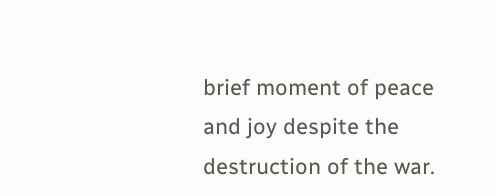brief moment of peace and joy despite the destruction of the war.